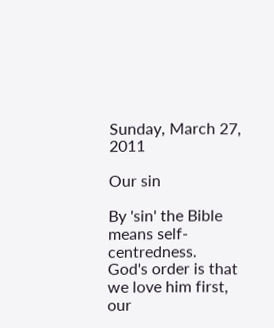Sunday, March 27, 2011

Our sin

By 'sin' the Bible means self-centredness.
God's order is that we love him first,
our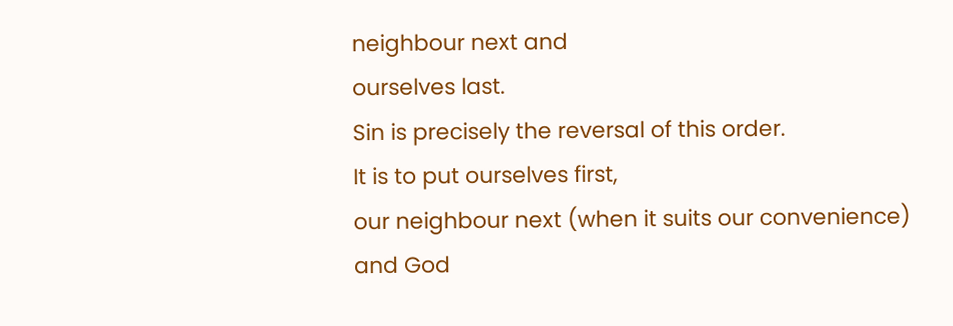neighbour next and
ourselves last.
Sin is precisely the reversal of this order.
It is to put ourselves first,
our neighbour next (when it suits our convenience)
and God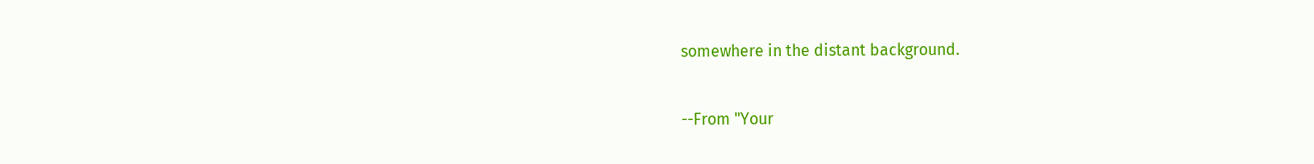somewhere in the distant background.

--From "Your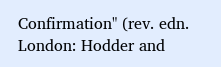Confirmation" (rev. edn. London: Hodder and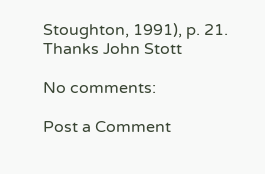Stoughton, 1991), p. 21. Thanks John Stott

No comments:

Post a Comment